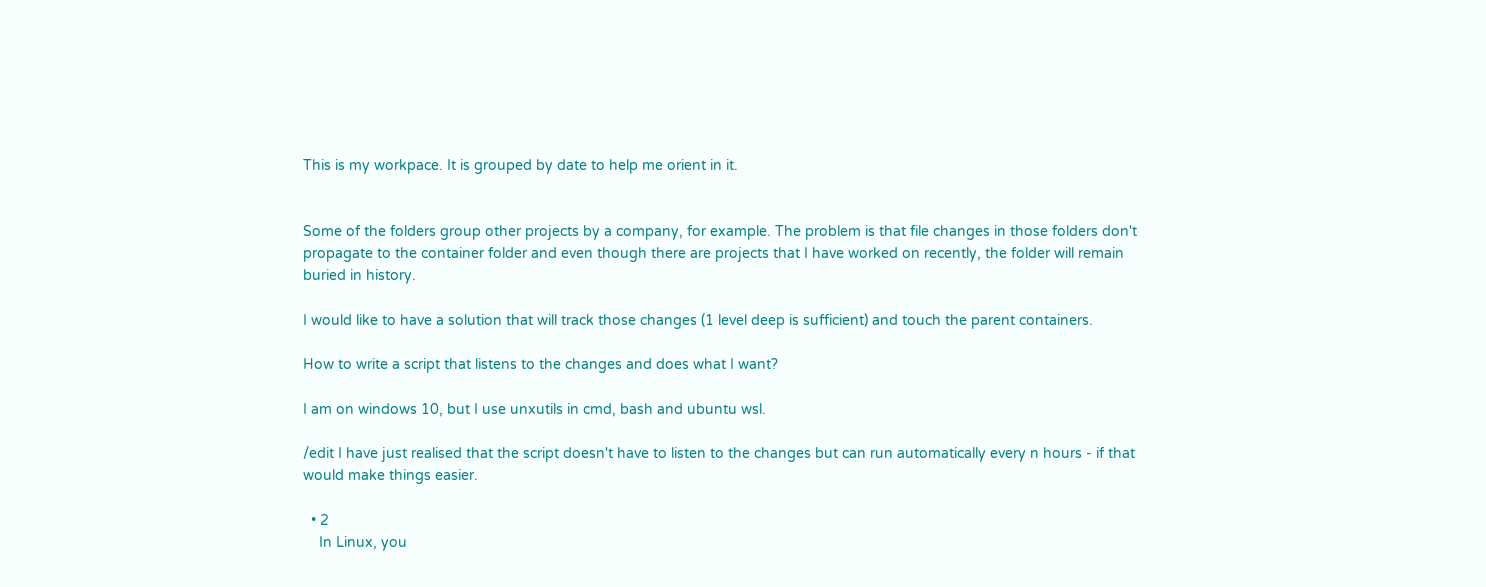This is my workpace. It is grouped by date to help me orient in it.


Some of the folders group other projects by a company, for example. The problem is that file changes in those folders don't propagate to the container folder and even though there are projects that I have worked on recently, the folder will remain buried in history.

I would like to have a solution that will track those changes (1 level deep is sufficient) and touch the parent containers.

How to write a script that listens to the changes and does what I want?

I am on windows 10, but I use unxutils in cmd, bash and ubuntu wsl.

/edit I have just realised that the script doesn't have to listen to the changes but can run automatically every n hours - if that would make things easier.

  • 2
    In Linux, you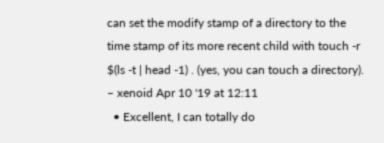can set the modify stamp of a directory to the time stamp of its more recent child with touch -r $(ls -t | head -1) . (yes, you can touch a directory). – xenoid Apr 10 '19 at 12:11
  • Excellent, I can totally do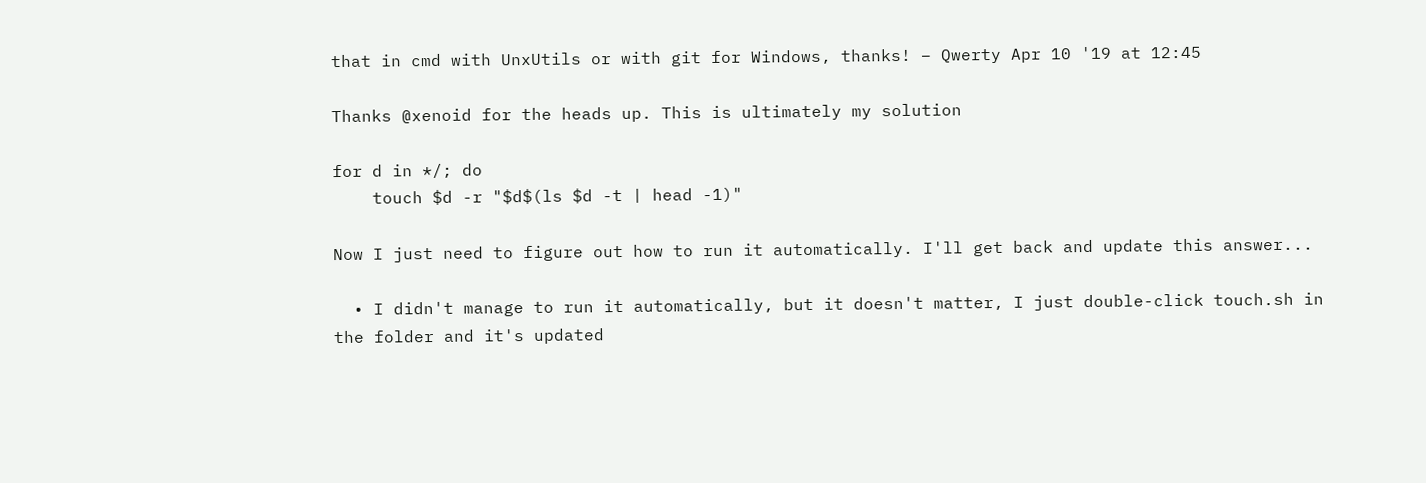that in cmd with UnxUtils or with git for Windows, thanks! – Qwerty Apr 10 '19 at 12:45

Thanks @xenoid for the heads up. This is ultimately my solution

for d in */; do
    touch $d -r "$d$(ls $d -t | head -1)"

Now I just need to figure out how to run it automatically. I'll get back and update this answer...

  • I didn't manage to run it automatically, but it doesn't matter, I just double-click touch.sh in the folder and it's updated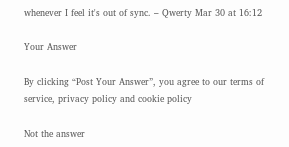whenever I feel it's out of sync. – Qwerty Mar 30 at 16:12

Your Answer

By clicking “Post Your Answer”, you agree to our terms of service, privacy policy and cookie policy

Not the answer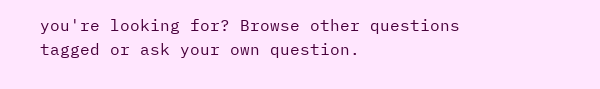you're looking for? Browse other questions tagged or ask your own question.